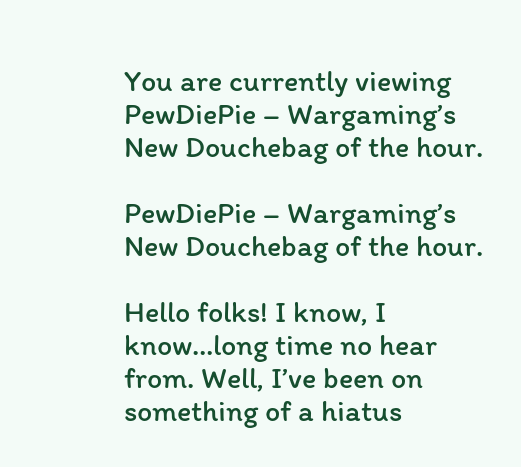You are currently viewing PewDiePie – Wargaming’s New Douchebag of the hour.

PewDiePie – Wargaming’s New Douchebag of the hour.

Hello folks! I know, I know…long time no hear from. Well, I’ve been on something of a hiatus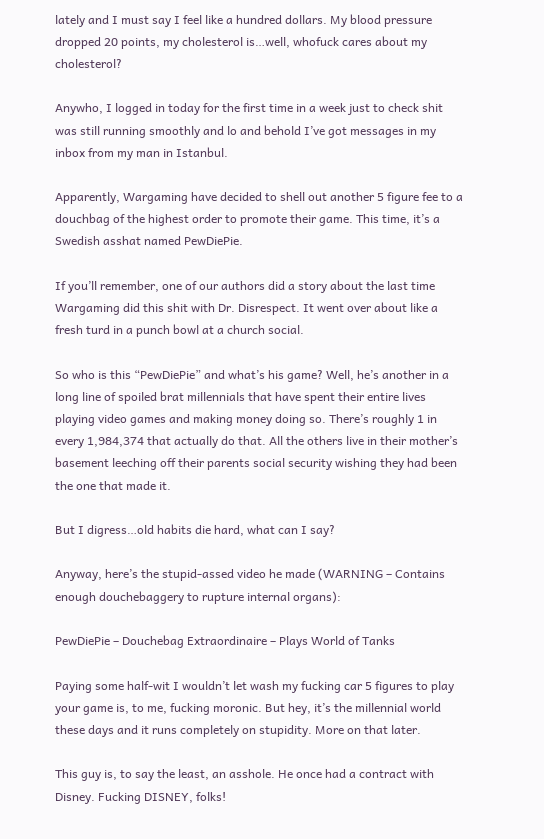lately and I must say I feel like a hundred dollars. My blood pressure dropped 20 points, my cholesterol is…well, whofuck cares about my cholesterol?

Anywho, I logged in today for the first time in a week just to check shit was still running smoothly and lo and behold I’ve got messages in my inbox from my man in Istanbul.

Apparently, Wargaming have decided to shell out another 5 figure fee to a douchbag of the highest order to promote their game. This time, it’s a Swedish asshat named PewDiePie.

If you’ll remember, one of our authors did a story about the last time Wargaming did this shit with Dr. Disrespect. It went over about like a fresh turd in a punch bowl at a church social.

So who is this “PewDiePie” and what’s his game? Well, he’s another in a long line of spoiled brat millennials that have spent their entire lives playing video games and making money doing so. There’s roughly 1 in every 1,984,374 that actually do that. All the others live in their mother’s basement leeching off their parents social security wishing they had been the one that made it.

But I digress…old habits die hard, what can I say?

Anyway, here’s the stupid-assed video he made (WARNING – Contains enough douchebaggery to rupture internal organs):

PewDiePie – Douchebag Extraordinaire – Plays World of Tanks

Paying some half-wit I wouldn’t let wash my fucking car 5 figures to play your game is, to me, fucking moronic. But hey, it’s the millennial world these days and it runs completely on stupidity. More on that later.

This guy is, to say the least, an asshole. He once had a contract with Disney. Fucking DISNEY, folks!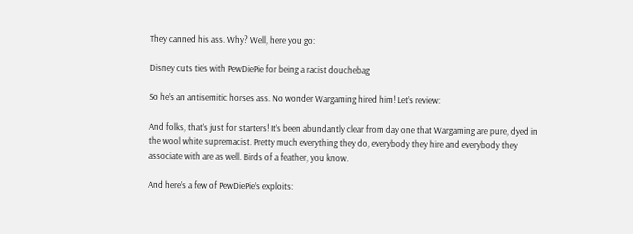They canned his ass. Why? Well, here you go:

Disney cuts ties with PewDiePie for being a racist douchebag

So he’s an antisemitic horses ass. No wonder Wargaming hired him! Let’s review:

And folks, that’s just for starters! It’s been abundantly clear from day one that Wargaming are pure, dyed in the wool white supremacist. Pretty much everything they do, everybody they hire and everybody they associate with are as well. Birds of a feather, you know.

And here’s a few of PewDiePie’s exploits: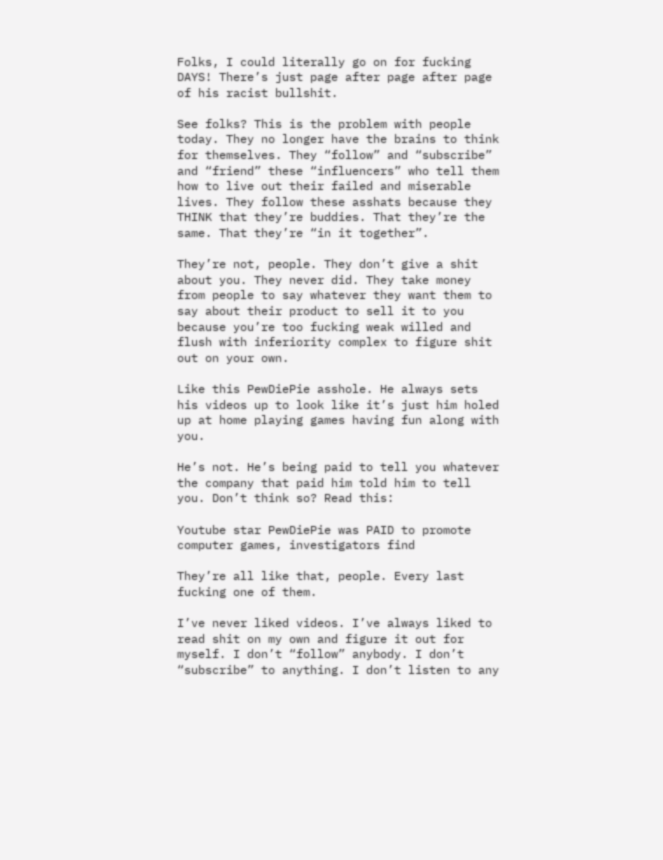Folks, I could literally go on for fucking DAYS! There’s just page after page after page of his racist bullshit.

See folks? This is the problem with people today. They no longer have the brains to think for themselves. They “follow” and “subscribe” and “friend” these “influencers” who tell them how to live out their failed and miserable lives. They follow these asshats because they THINK that they’re buddies. That they’re the same. That they’re “in it together”.

They’re not, people. They don’t give a shit about you. They never did. They take money from people to say whatever they want them to say about their product to sell it to you because you’re too fucking weak willed and flush with inferiority complex to figure shit out on your own.

Like this PewDiePie asshole. He always sets his videos up to look like it’s just him holed up at home playing games having fun along with you.

He’s not. He’s being paid to tell you whatever the company that paid him told him to tell you. Don’t think so? Read this:

Youtube star PewDiePie was PAID to promote computer games, investigators find

They’re all like that, people. Every last fucking one of them.

I’ve never liked videos. I’ve always liked to read shit on my own and figure it out for myself. I don’t “follow” anybody. I don’t “subscribe” to anything. I don’t listen to any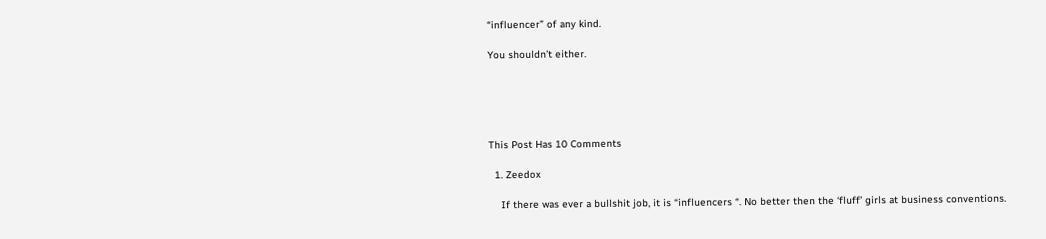“influencer” of any kind.

You shouldn’t either.





This Post Has 10 Comments

  1. Zeedox

    If there was ever a bullshit job, it is “influencers “. No better then the ‘fluff’ girls at business conventions.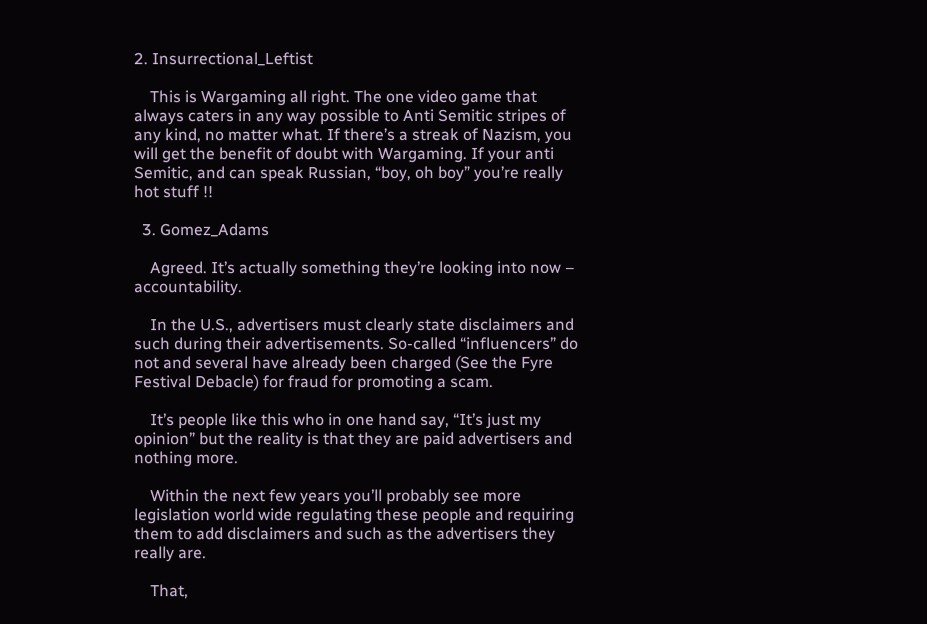2. Insurrectional_Leftist

    This is Wargaming all right. The one video game that always caters in any way possible to Anti Semitic stripes of any kind, no matter what. If there’s a streak of Nazism, you will get the benefit of doubt with Wargaming. If your anti Semitic, and can speak Russian, “boy, oh boy” you’re really hot stuff !!

  3. Gomez_Adams

    Agreed. It’s actually something they’re looking into now – accountability.

    In the U.S., advertisers must clearly state disclaimers and such during their advertisements. So-called “influencers” do not and several have already been charged (See the Fyre Festival Debacle) for fraud for promoting a scam.

    It’s people like this who in one hand say, “It’s just my opinion” but the reality is that they are paid advertisers and nothing more.

    Within the next few years you’ll probably see more legislation world wide regulating these people and requiring them to add disclaimers and such as the advertisers they really are.

    That,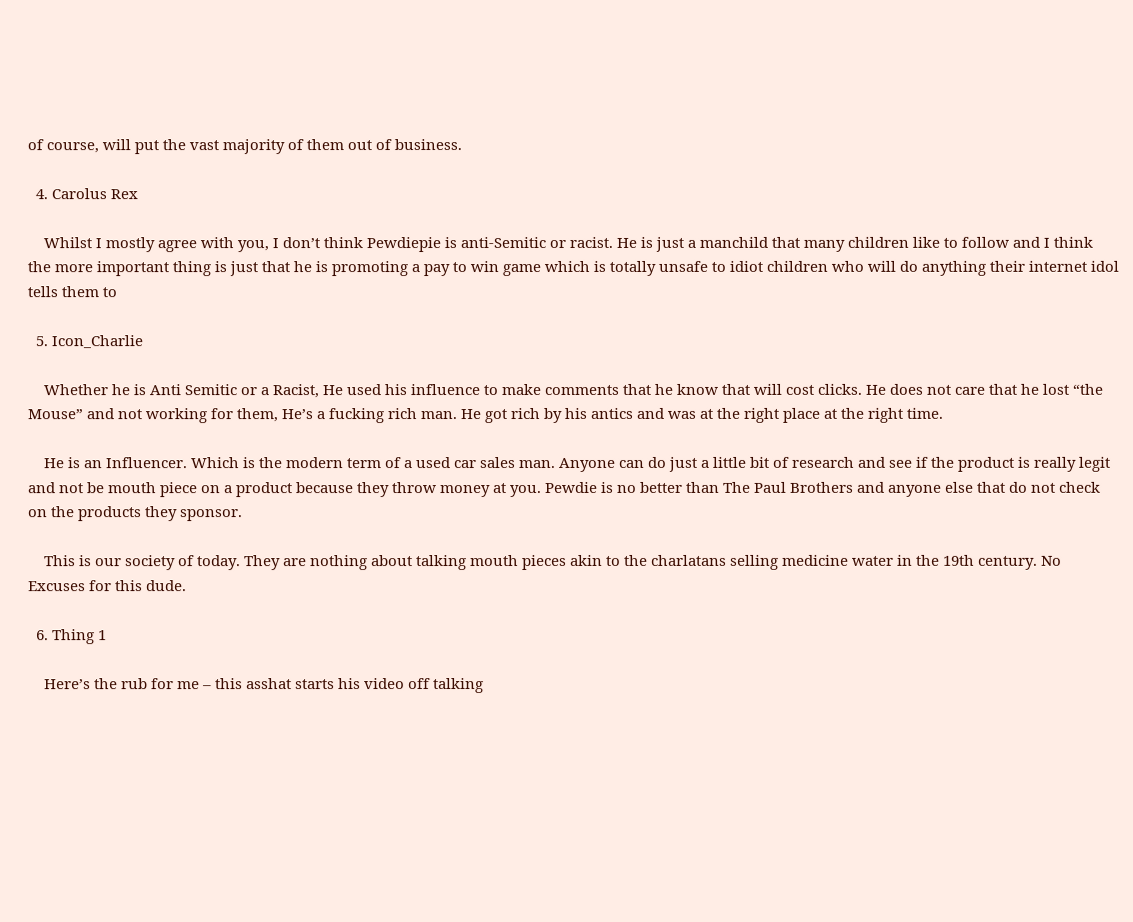of course, will put the vast majority of them out of business.

  4. Carolus Rex

    Whilst I mostly agree with you, I don’t think Pewdiepie is anti-Semitic or racist. He is just a manchild that many children like to follow and I think the more important thing is just that he is promoting a pay to win game which is totally unsafe to idiot children who will do anything their internet idol tells them to

  5. Icon_Charlie

    Whether he is Anti Semitic or a Racist, He used his influence to make comments that he know that will cost clicks. He does not care that he lost “the Mouse” and not working for them, He’s a fucking rich man. He got rich by his antics and was at the right place at the right time.

    He is an Influencer. Which is the modern term of a used car sales man. Anyone can do just a little bit of research and see if the product is really legit and not be mouth piece on a product because they throw money at you. Pewdie is no better than The Paul Brothers and anyone else that do not check on the products they sponsor.

    This is our society of today. They are nothing about talking mouth pieces akin to the charlatans selling medicine water in the 19th century. No Excuses for this dude.

  6. Thing 1

    Here’s the rub for me – this asshat starts his video off talking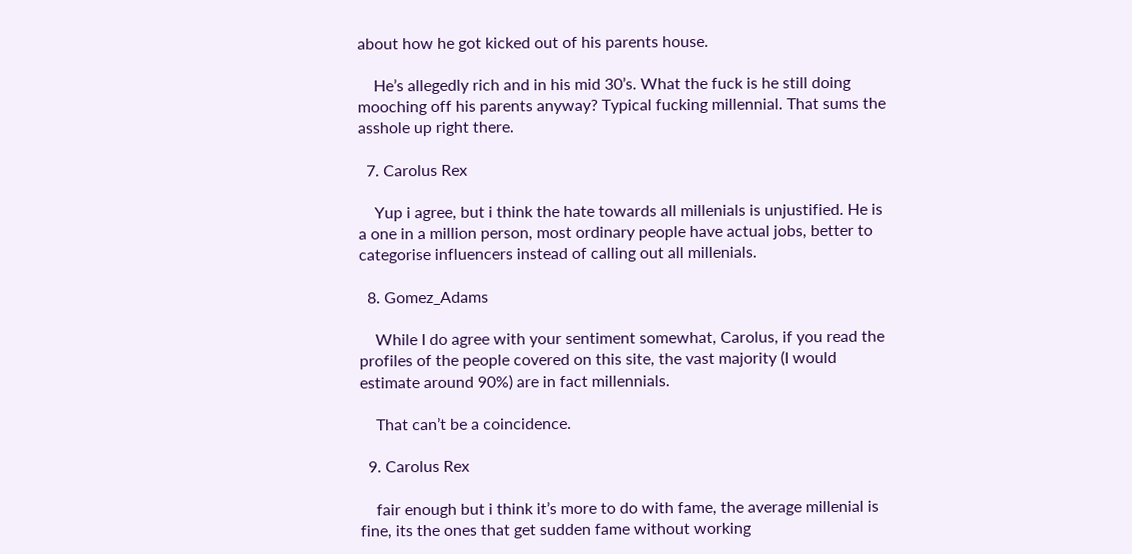about how he got kicked out of his parents house.

    He’s allegedly rich and in his mid 30’s. What the fuck is he still doing mooching off his parents anyway? Typical fucking millennial. That sums the asshole up right there.

  7. Carolus Rex

    Yup i agree, but i think the hate towards all millenials is unjustified. He is a one in a million person, most ordinary people have actual jobs, better to categorise influencers instead of calling out all millenials.

  8. Gomez_Adams

    While I do agree with your sentiment somewhat, Carolus, if you read the profiles of the people covered on this site, the vast majority (I would estimate around 90%) are in fact millennials.

    That can’t be a coincidence.

  9. Carolus Rex

    fair enough but i think it’s more to do with fame, the average millenial is fine, its the ones that get sudden fame without working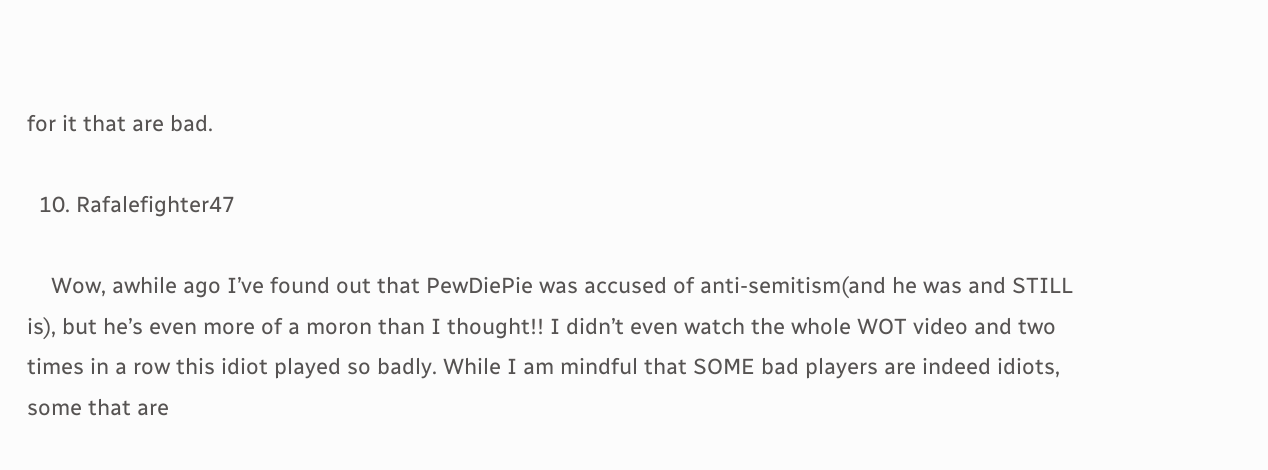for it that are bad.

  10. Rafalefighter47

    Wow, awhile ago I’ve found out that PewDiePie was accused of anti-semitism(and he was and STILL is), but he’s even more of a moron than I thought!! I didn’t even watch the whole WOT video and two times in a row this idiot played so badly. While I am mindful that SOME bad players are indeed idiots, some that are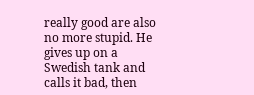really good are also no more stupid. He gives up on a Swedish tank and calls it bad, then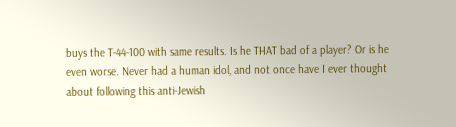buys the T-44-100 with same results. Is he THAT bad of a player? Or is he even worse. Never had a human idol, and not once have I ever thought about following this anti-Jewish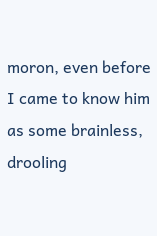moron, even before I came to know him as some brainless, drooling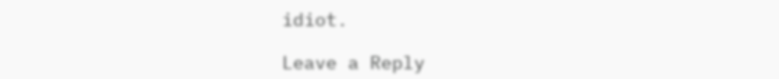idiot.

Leave a Reply